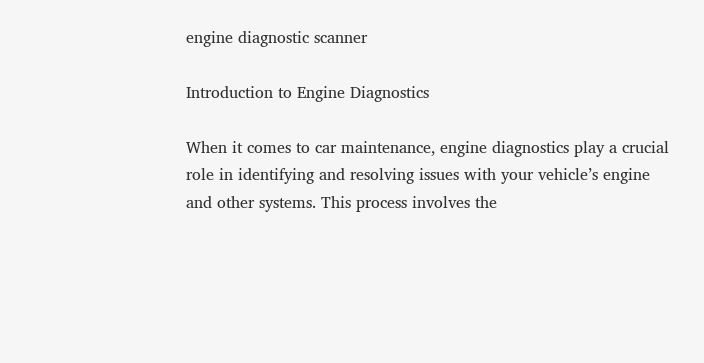engine diagnostic scanner

Introduction to Engine Diagnostics

When it comes to car maintenance, engine diagnostics play a crucial role in identifying and resolving issues with your vehicle’s engine and other systems. This process involves the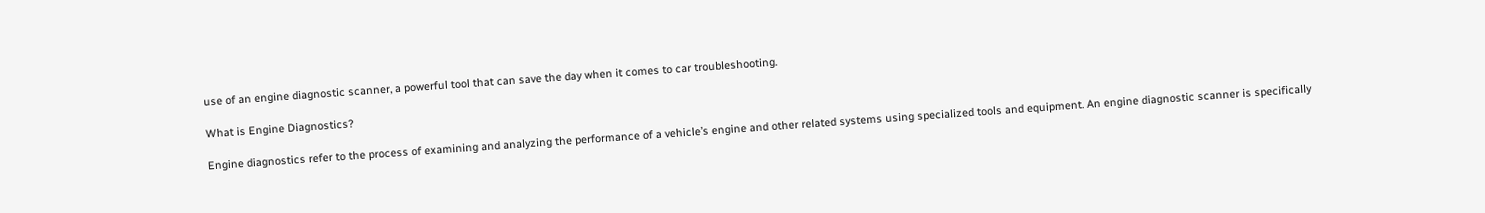use of an engine diagnostic scanner, a powerful tool that can save the day when it comes to car troubleshooting.

What is Engine Diagnostics?

Engine diagnostics refer to the process of examining and analyzing the performance of a vehicle’s engine and other related systems using specialized tools and equipment. An engine diagnostic scanner is specifically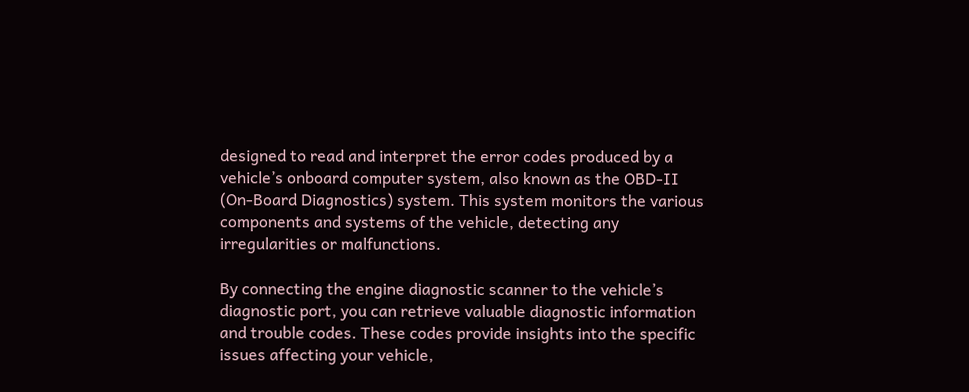designed to read and interpret the error codes produced by a vehicle’s onboard computer system, also known as the OBD-II (On-Board Diagnostics) system. This system monitors the various components and systems of the vehicle, detecting any irregularities or malfunctions.

By connecting the engine diagnostic scanner to the vehicle’s diagnostic port, you can retrieve valuable diagnostic information and trouble codes. These codes provide insights into the specific issues affecting your vehicle,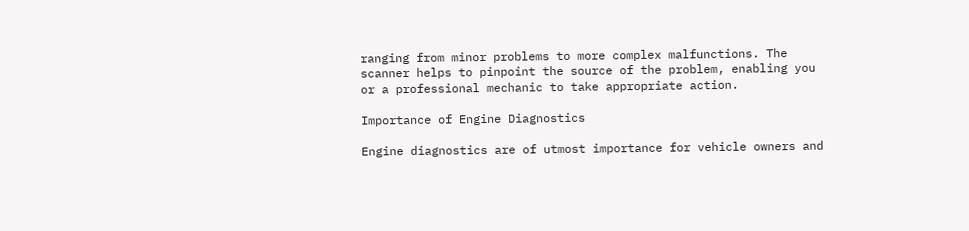ranging from minor problems to more complex malfunctions. The scanner helps to pinpoint the source of the problem, enabling you or a professional mechanic to take appropriate action.

Importance of Engine Diagnostics

Engine diagnostics are of utmost importance for vehicle owners and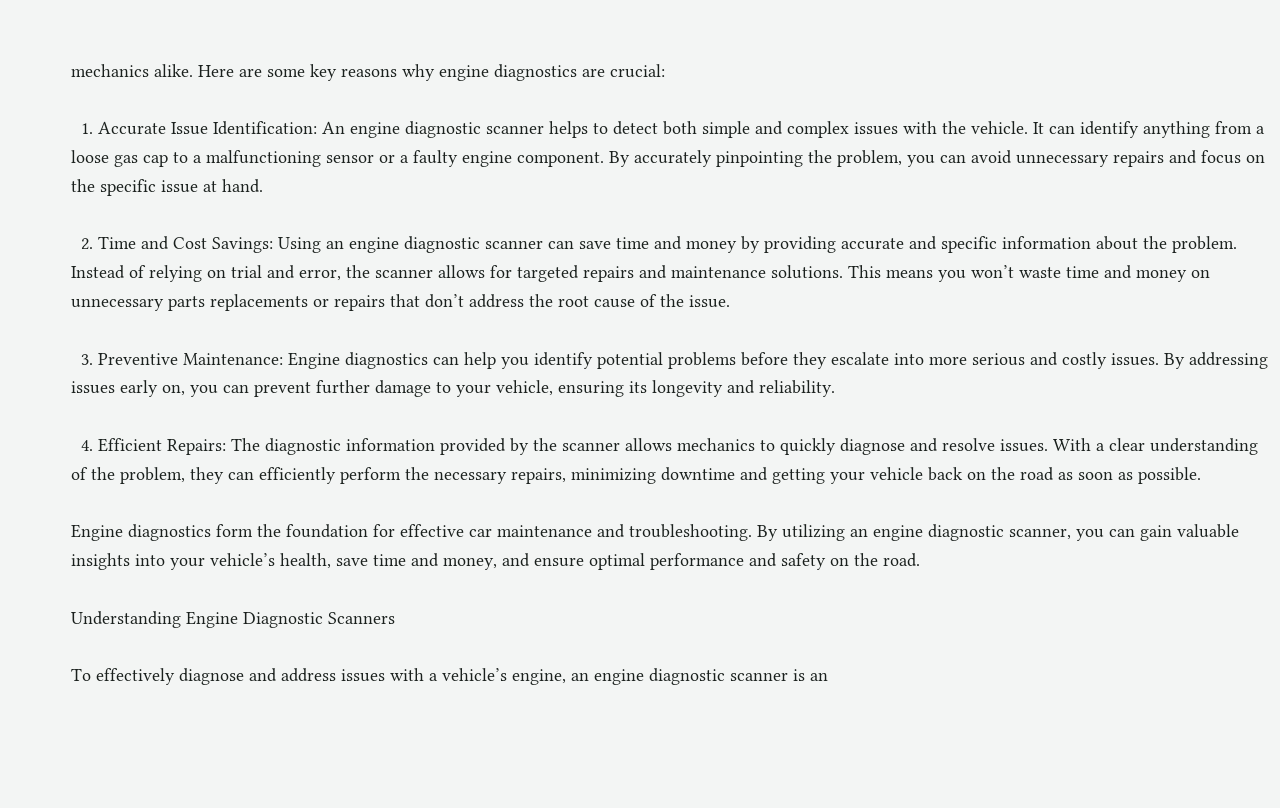mechanics alike. Here are some key reasons why engine diagnostics are crucial:

  1. Accurate Issue Identification: An engine diagnostic scanner helps to detect both simple and complex issues with the vehicle. It can identify anything from a loose gas cap to a malfunctioning sensor or a faulty engine component. By accurately pinpointing the problem, you can avoid unnecessary repairs and focus on the specific issue at hand.

  2. Time and Cost Savings: Using an engine diagnostic scanner can save time and money by providing accurate and specific information about the problem. Instead of relying on trial and error, the scanner allows for targeted repairs and maintenance solutions. This means you won’t waste time and money on unnecessary parts replacements or repairs that don’t address the root cause of the issue.

  3. Preventive Maintenance: Engine diagnostics can help you identify potential problems before they escalate into more serious and costly issues. By addressing issues early on, you can prevent further damage to your vehicle, ensuring its longevity and reliability.

  4. Efficient Repairs: The diagnostic information provided by the scanner allows mechanics to quickly diagnose and resolve issues. With a clear understanding of the problem, they can efficiently perform the necessary repairs, minimizing downtime and getting your vehicle back on the road as soon as possible.

Engine diagnostics form the foundation for effective car maintenance and troubleshooting. By utilizing an engine diagnostic scanner, you can gain valuable insights into your vehicle’s health, save time and money, and ensure optimal performance and safety on the road.

Understanding Engine Diagnostic Scanners

To effectively diagnose and address issues with a vehicle’s engine, an engine diagnostic scanner is an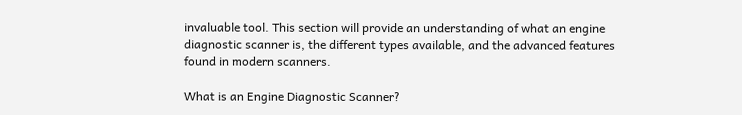invaluable tool. This section will provide an understanding of what an engine diagnostic scanner is, the different types available, and the advanced features found in modern scanners.

What is an Engine Diagnostic Scanner?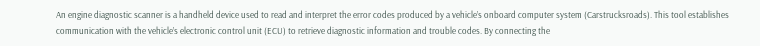An engine diagnostic scanner is a handheld device used to read and interpret the error codes produced by a vehicle’s onboard computer system (Carstrucksroads). This tool establishes communication with the vehicle’s electronic control unit (ECU) to retrieve diagnostic information and trouble codes. By connecting the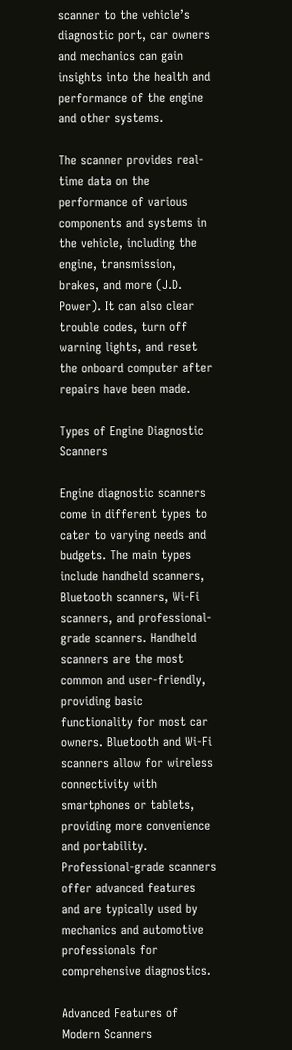scanner to the vehicle’s diagnostic port, car owners and mechanics can gain insights into the health and performance of the engine and other systems.

The scanner provides real-time data on the performance of various components and systems in the vehicle, including the engine, transmission, brakes, and more (J.D. Power). It can also clear trouble codes, turn off warning lights, and reset the onboard computer after repairs have been made.

Types of Engine Diagnostic Scanners

Engine diagnostic scanners come in different types to cater to varying needs and budgets. The main types include handheld scanners, Bluetooth scanners, Wi-Fi scanners, and professional-grade scanners. Handheld scanners are the most common and user-friendly, providing basic functionality for most car owners. Bluetooth and Wi-Fi scanners allow for wireless connectivity with smartphones or tablets, providing more convenience and portability. Professional-grade scanners offer advanced features and are typically used by mechanics and automotive professionals for comprehensive diagnostics.

Advanced Features of Modern Scanners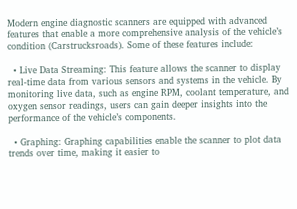Modern engine diagnostic scanners are equipped with advanced features that enable a more comprehensive analysis of the vehicle’s condition (Carstrucksroads). Some of these features include:

  • Live Data Streaming: This feature allows the scanner to display real-time data from various sensors and systems in the vehicle. By monitoring live data, such as engine RPM, coolant temperature, and oxygen sensor readings, users can gain deeper insights into the performance of the vehicle’s components.

  • Graphing: Graphing capabilities enable the scanner to plot data trends over time, making it easier to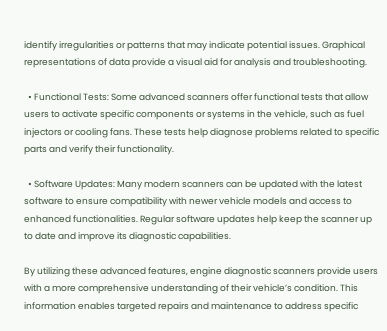identify irregularities or patterns that may indicate potential issues. Graphical representations of data provide a visual aid for analysis and troubleshooting.

  • Functional Tests: Some advanced scanners offer functional tests that allow users to activate specific components or systems in the vehicle, such as fuel injectors or cooling fans. These tests help diagnose problems related to specific parts and verify their functionality.

  • Software Updates: Many modern scanners can be updated with the latest software to ensure compatibility with newer vehicle models and access to enhanced functionalities. Regular software updates help keep the scanner up to date and improve its diagnostic capabilities.

By utilizing these advanced features, engine diagnostic scanners provide users with a more comprehensive understanding of their vehicle’s condition. This information enables targeted repairs and maintenance to address specific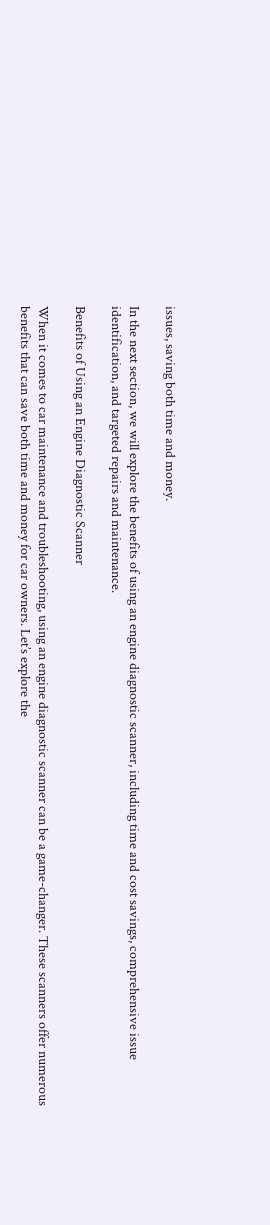issues, saving both time and money.

In the next section, we will explore the benefits of using an engine diagnostic scanner, including time and cost savings, comprehensive issue identification, and targeted repairs and maintenance.

Benefits of Using an Engine Diagnostic Scanner

When it comes to car maintenance and troubleshooting, using an engine diagnostic scanner can be a game-changer. These scanners offer numerous benefits that can save both time and money for car owners. Let’s explore the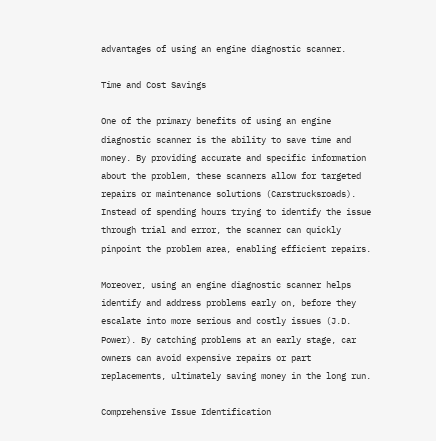advantages of using an engine diagnostic scanner.

Time and Cost Savings

One of the primary benefits of using an engine diagnostic scanner is the ability to save time and money. By providing accurate and specific information about the problem, these scanners allow for targeted repairs or maintenance solutions (Carstrucksroads). Instead of spending hours trying to identify the issue through trial and error, the scanner can quickly pinpoint the problem area, enabling efficient repairs.

Moreover, using an engine diagnostic scanner helps identify and address problems early on, before they escalate into more serious and costly issues (J.D. Power). By catching problems at an early stage, car owners can avoid expensive repairs or part replacements, ultimately saving money in the long run.

Comprehensive Issue Identification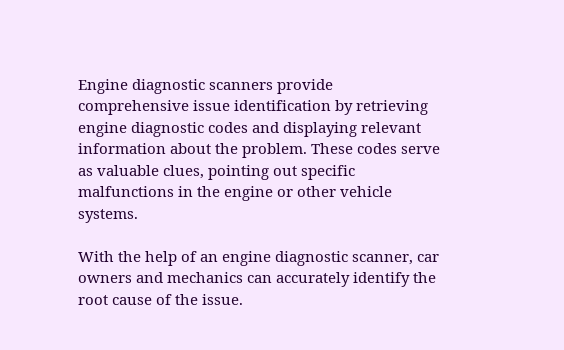Engine diagnostic scanners provide comprehensive issue identification by retrieving engine diagnostic codes and displaying relevant information about the problem. These codes serve as valuable clues, pointing out specific malfunctions in the engine or other vehicle systems.

With the help of an engine diagnostic scanner, car owners and mechanics can accurately identify the root cause of the issue.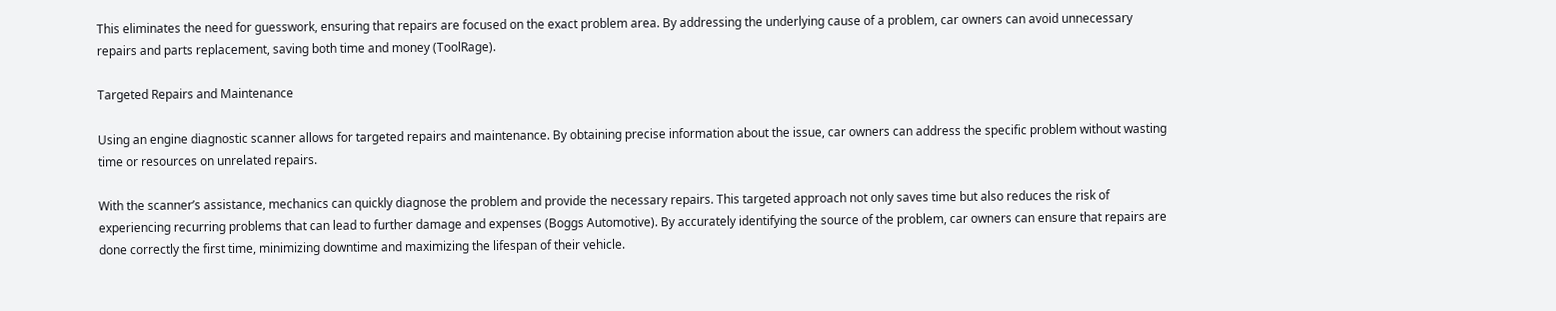This eliminates the need for guesswork, ensuring that repairs are focused on the exact problem area. By addressing the underlying cause of a problem, car owners can avoid unnecessary repairs and parts replacement, saving both time and money (ToolRage).

Targeted Repairs and Maintenance

Using an engine diagnostic scanner allows for targeted repairs and maintenance. By obtaining precise information about the issue, car owners can address the specific problem without wasting time or resources on unrelated repairs.

With the scanner’s assistance, mechanics can quickly diagnose the problem and provide the necessary repairs. This targeted approach not only saves time but also reduces the risk of experiencing recurring problems that can lead to further damage and expenses (Boggs Automotive). By accurately identifying the source of the problem, car owners can ensure that repairs are done correctly the first time, minimizing downtime and maximizing the lifespan of their vehicle.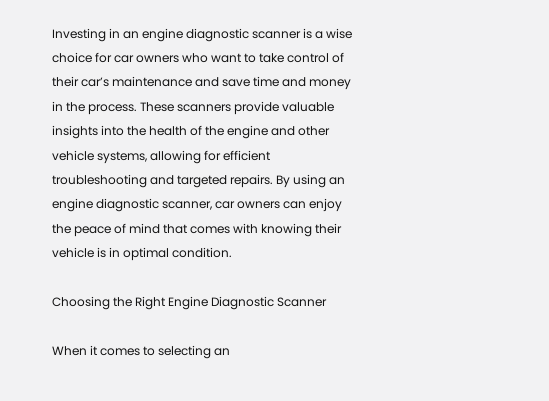Investing in an engine diagnostic scanner is a wise choice for car owners who want to take control of their car’s maintenance and save time and money in the process. These scanners provide valuable insights into the health of the engine and other vehicle systems, allowing for efficient troubleshooting and targeted repairs. By using an engine diagnostic scanner, car owners can enjoy the peace of mind that comes with knowing their vehicle is in optimal condition.

Choosing the Right Engine Diagnostic Scanner

When it comes to selecting an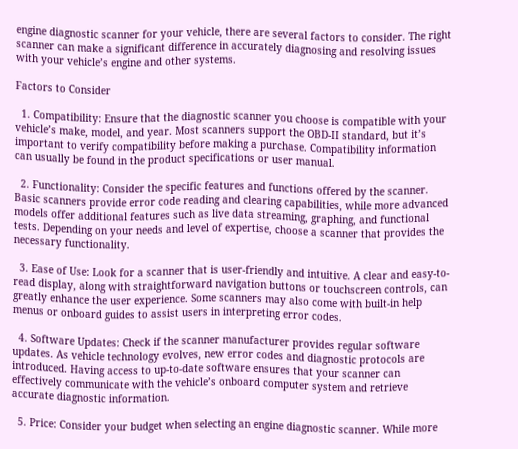engine diagnostic scanner for your vehicle, there are several factors to consider. The right scanner can make a significant difference in accurately diagnosing and resolving issues with your vehicle’s engine and other systems.

Factors to Consider

  1. Compatibility: Ensure that the diagnostic scanner you choose is compatible with your vehicle’s make, model, and year. Most scanners support the OBD-II standard, but it’s important to verify compatibility before making a purchase. Compatibility information can usually be found in the product specifications or user manual.

  2. Functionality: Consider the specific features and functions offered by the scanner. Basic scanners provide error code reading and clearing capabilities, while more advanced models offer additional features such as live data streaming, graphing, and functional tests. Depending on your needs and level of expertise, choose a scanner that provides the necessary functionality.

  3. Ease of Use: Look for a scanner that is user-friendly and intuitive. A clear and easy-to-read display, along with straightforward navigation buttons or touchscreen controls, can greatly enhance the user experience. Some scanners may also come with built-in help menus or onboard guides to assist users in interpreting error codes.

  4. Software Updates: Check if the scanner manufacturer provides regular software updates. As vehicle technology evolves, new error codes and diagnostic protocols are introduced. Having access to up-to-date software ensures that your scanner can effectively communicate with the vehicle’s onboard computer system and retrieve accurate diagnostic information.

  5. Price: Consider your budget when selecting an engine diagnostic scanner. While more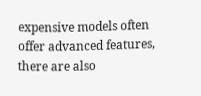expensive models often offer advanced features, there are also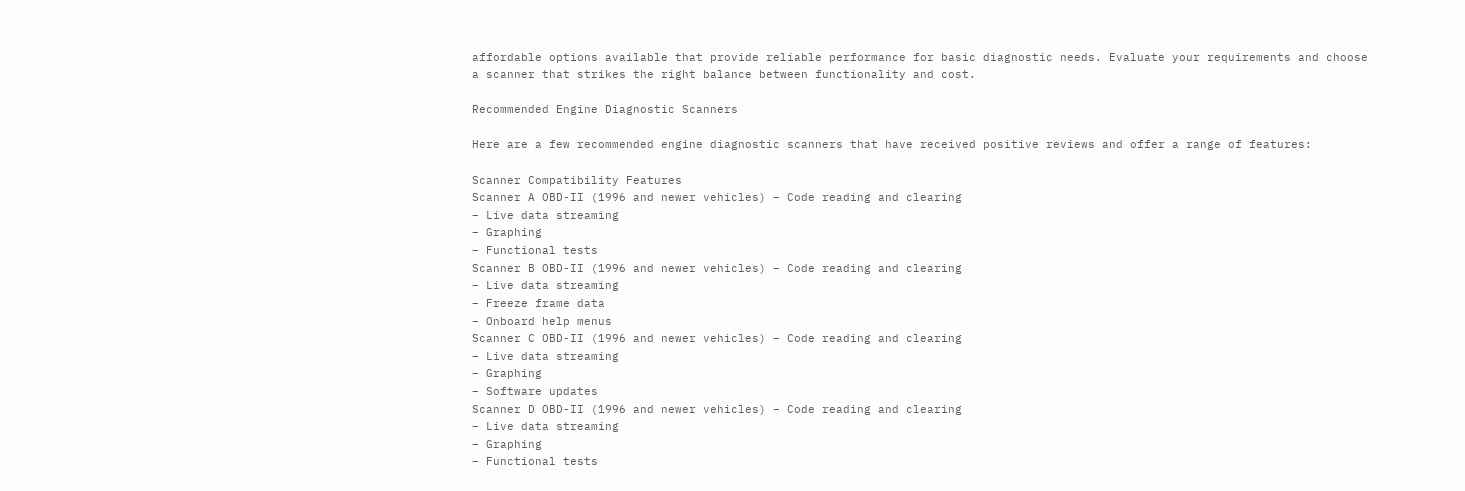affordable options available that provide reliable performance for basic diagnostic needs. Evaluate your requirements and choose a scanner that strikes the right balance between functionality and cost.

Recommended Engine Diagnostic Scanners

Here are a few recommended engine diagnostic scanners that have received positive reviews and offer a range of features:

Scanner Compatibility Features
Scanner A OBD-II (1996 and newer vehicles) – Code reading and clearing
– Live data streaming
– Graphing
– Functional tests
Scanner B OBD-II (1996 and newer vehicles) – Code reading and clearing
– Live data streaming
– Freeze frame data
– Onboard help menus
Scanner C OBD-II (1996 and newer vehicles) – Code reading and clearing
– Live data streaming
– Graphing
– Software updates
Scanner D OBD-II (1996 and newer vehicles) – Code reading and clearing
– Live data streaming
– Graphing
– Functional tests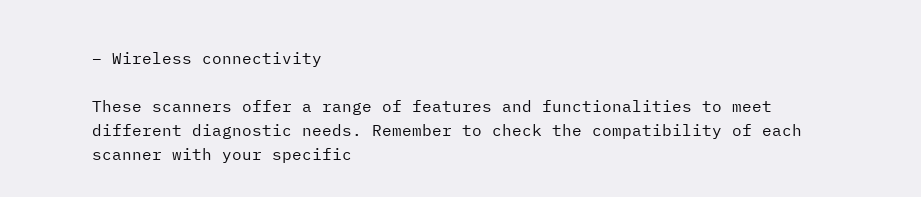– Wireless connectivity

These scanners offer a range of features and functionalities to meet different diagnostic needs. Remember to check the compatibility of each scanner with your specific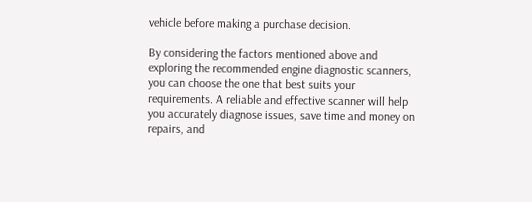vehicle before making a purchase decision.

By considering the factors mentioned above and exploring the recommended engine diagnostic scanners, you can choose the one that best suits your requirements. A reliable and effective scanner will help you accurately diagnose issues, save time and money on repairs, and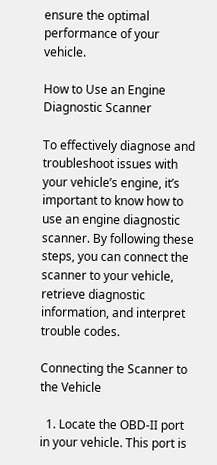ensure the optimal performance of your vehicle.

How to Use an Engine Diagnostic Scanner

To effectively diagnose and troubleshoot issues with your vehicle’s engine, it’s important to know how to use an engine diagnostic scanner. By following these steps, you can connect the scanner to your vehicle, retrieve diagnostic information, and interpret trouble codes.

Connecting the Scanner to the Vehicle

  1. Locate the OBD-II port in your vehicle. This port is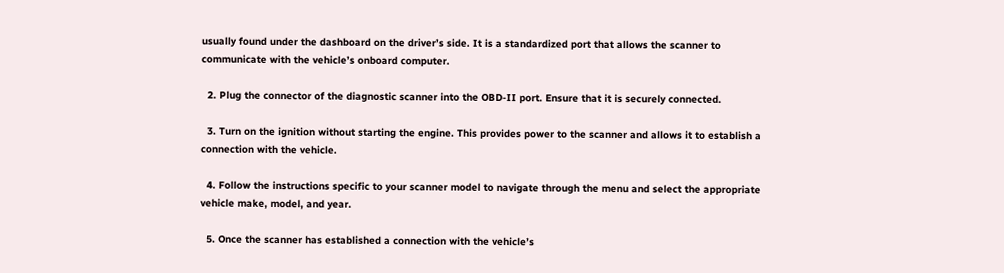usually found under the dashboard on the driver’s side. It is a standardized port that allows the scanner to communicate with the vehicle’s onboard computer.

  2. Plug the connector of the diagnostic scanner into the OBD-II port. Ensure that it is securely connected.

  3. Turn on the ignition without starting the engine. This provides power to the scanner and allows it to establish a connection with the vehicle.

  4. Follow the instructions specific to your scanner model to navigate through the menu and select the appropriate vehicle make, model, and year.

  5. Once the scanner has established a connection with the vehicle’s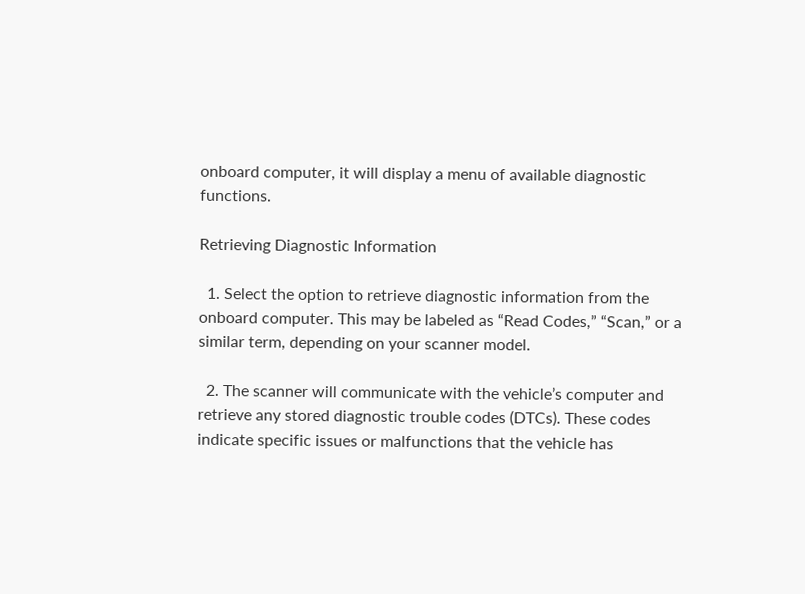onboard computer, it will display a menu of available diagnostic functions.

Retrieving Diagnostic Information

  1. Select the option to retrieve diagnostic information from the onboard computer. This may be labeled as “Read Codes,” “Scan,” or a similar term, depending on your scanner model.

  2. The scanner will communicate with the vehicle’s computer and retrieve any stored diagnostic trouble codes (DTCs). These codes indicate specific issues or malfunctions that the vehicle has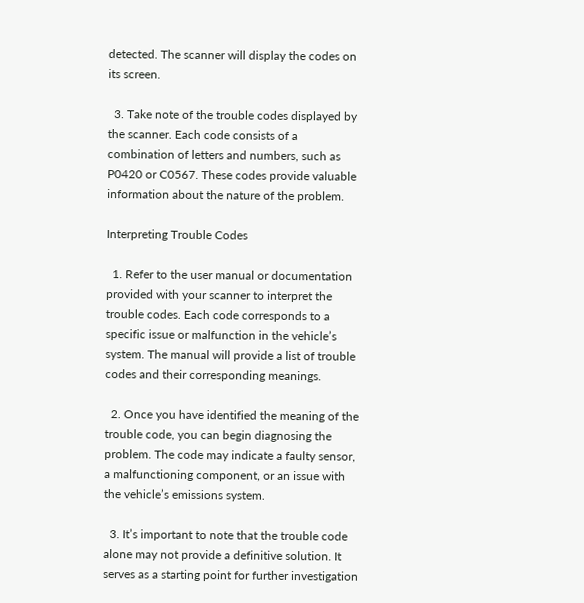detected. The scanner will display the codes on its screen.

  3. Take note of the trouble codes displayed by the scanner. Each code consists of a combination of letters and numbers, such as P0420 or C0567. These codes provide valuable information about the nature of the problem.

Interpreting Trouble Codes

  1. Refer to the user manual or documentation provided with your scanner to interpret the trouble codes. Each code corresponds to a specific issue or malfunction in the vehicle’s system. The manual will provide a list of trouble codes and their corresponding meanings.

  2. Once you have identified the meaning of the trouble code, you can begin diagnosing the problem. The code may indicate a faulty sensor, a malfunctioning component, or an issue with the vehicle’s emissions system.

  3. It’s important to note that the trouble code alone may not provide a definitive solution. It serves as a starting point for further investigation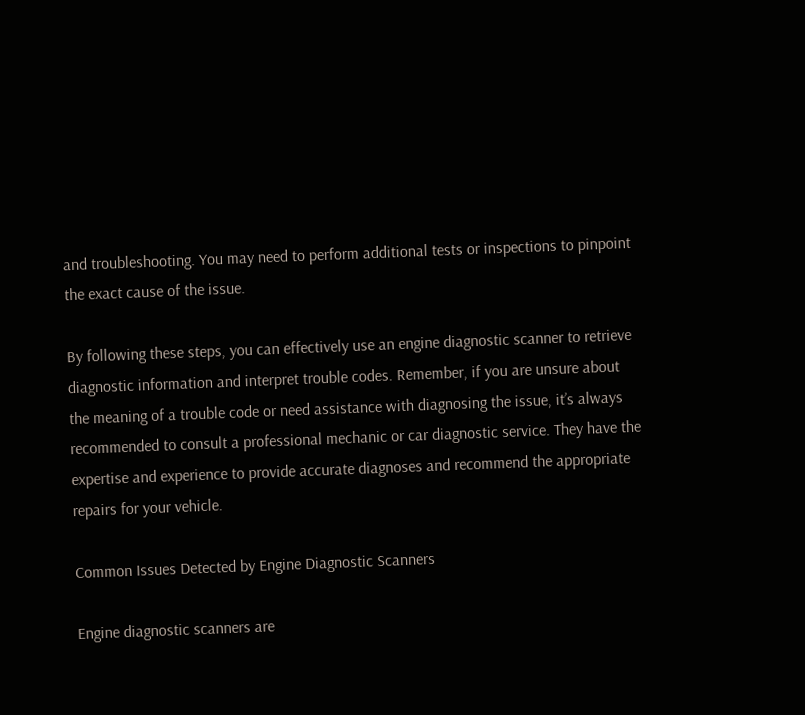and troubleshooting. You may need to perform additional tests or inspections to pinpoint the exact cause of the issue.

By following these steps, you can effectively use an engine diagnostic scanner to retrieve diagnostic information and interpret trouble codes. Remember, if you are unsure about the meaning of a trouble code or need assistance with diagnosing the issue, it’s always recommended to consult a professional mechanic or car diagnostic service. They have the expertise and experience to provide accurate diagnoses and recommend the appropriate repairs for your vehicle.

Common Issues Detected by Engine Diagnostic Scanners

Engine diagnostic scanners are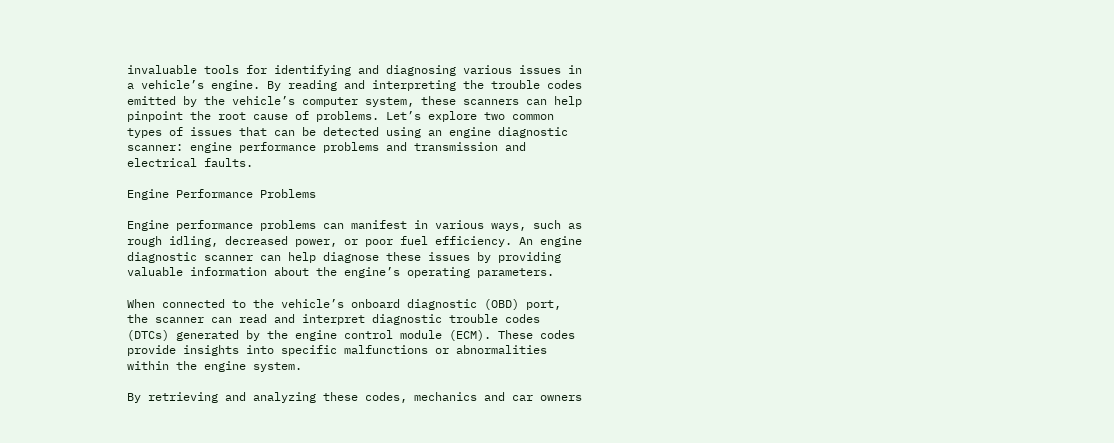invaluable tools for identifying and diagnosing various issues in a vehicle’s engine. By reading and interpreting the trouble codes emitted by the vehicle’s computer system, these scanners can help pinpoint the root cause of problems. Let’s explore two common types of issues that can be detected using an engine diagnostic scanner: engine performance problems and transmission and electrical faults.

Engine Performance Problems

Engine performance problems can manifest in various ways, such as rough idling, decreased power, or poor fuel efficiency. An engine diagnostic scanner can help diagnose these issues by providing valuable information about the engine’s operating parameters.

When connected to the vehicle’s onboard diagnostic (OBD) port, the scanner can read and interpret diagnostic trouble codes (DTCs) generated by the engine control module (ECM). These codes provide insights into specific malfunctions or abnormalities within the engine system.

By retrieving and analyzing these codes, mechanics and car owners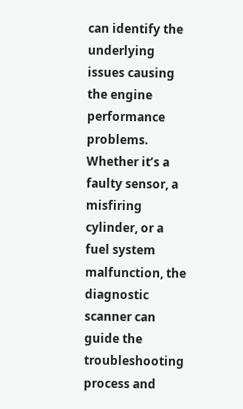can identify the underlying issues causing the engine performance problems. Whether it’s a faulty sensor, a misfiring cylinder, or a fuel system malfunction, the diagnostic scanner can guide the troubleshooting process and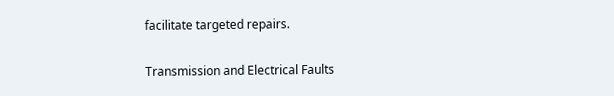facilitate targeted repairs.

Transmission and Electrical Faults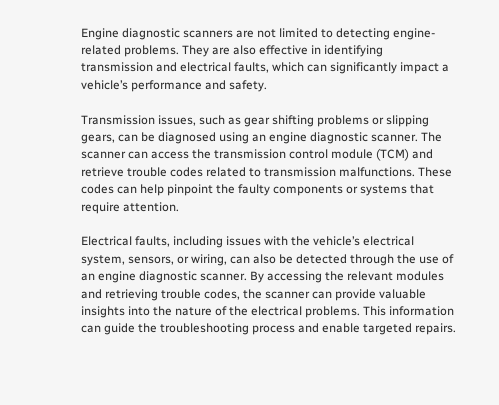Engine diagnostic scanners are not limited to detecting engine-related problems. They are also effective in identifying transmission and electrical faults, which can significantly impact a vehicle’s performance and safety.

Transmission issues, such as gear shifting problems or slipping gears, can be diagnosed using an engine diagnostic scanner. The scanner can access the transmission control module (TCM) and retrieve trouble codes related to transmission malfunctions. These codes can help pinpoint the faulty components or systems that require attention.

Electrical faults, including issues with the vehicle’s electrical system, sensors, or wiring, can also be detected through the use of an engine diagnostic scanner. By accessing the relevant modules and retrieving trouble codes, the scanner can provide valuable insights into the nature of the electrical problems. This information can guide the troubleshooting process and enable targeted repairs.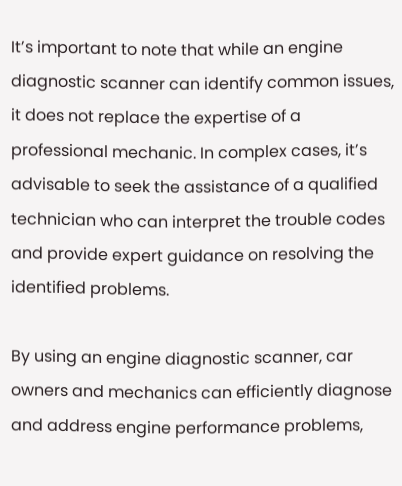It’s important to note that while an engine diagnostic scanner can identify common issues, it does not replace the expertise of a professional mechanic. In complex cases, it’s advisable to seek the assistance of a qualified technician who can interpret the trouble codes and provide expert guidance on resolving the identified problems.

By using an engine diagnostic scanner, car owners and mechanics can efficiently diagnose and address engine performance problems,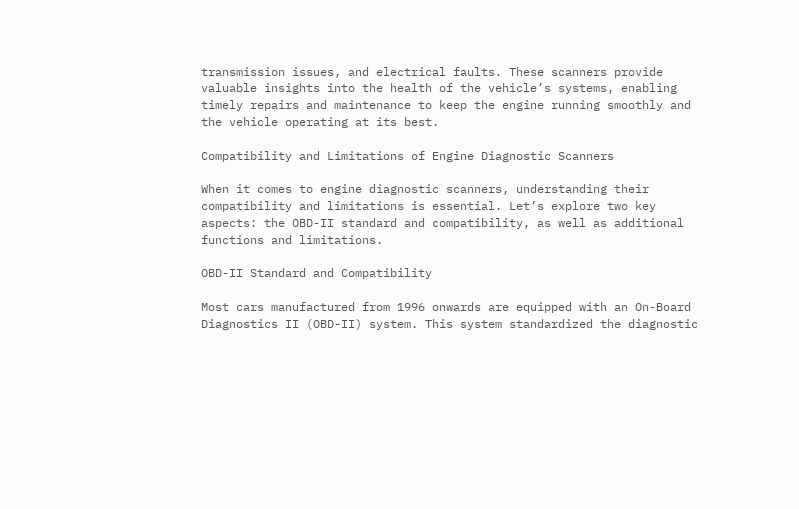transmission issues, and electrical faults. These scanners provide valuable insights into the health of the vehicle’s systems, enabling timely repairs and maintenance to keep the engine running smoothly and the vehicle operating at its best.

Compatibility and Limitations of Engine Diagnostic Scanners

When it comes to engine diagnostic scanners, understanding their compatibility and limitations is essential. Let’s explore two key aspects: the OBD-II standard and compatibility, as well as additional functions and limitations.

OBD-II Standard and Compatibility

Most cars manufactured from 1996 onwards are equipped with an On-Board Diagnostics II (OBD-II) system. This system standardized the diagnostic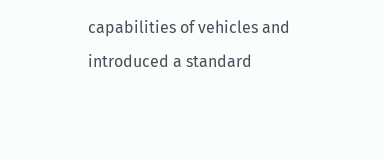capabilities of vehicles and introduced a standard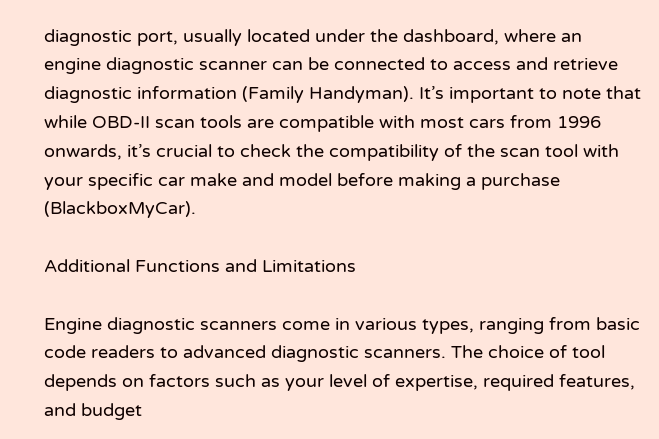diagnostic port, usually located under the dashboard, where an engine diagnostic scanner can be connected to access and retrieve diagnostic information (Family Handyman). It’s important to note that while OBD-II scan tools are compatible with most cars from 1996 onwards, it’s crucial to check the compatibility of the scan tool with your specific car make and model before making a purchase (BlackboxMyCar).

Additional Functions and Limitations

Engine diagnostic scanners come in various types, ranging from basic code readers to advanced diagnostic scanners. The choice of tool depends on factors such as your level of expertise, required features, and budget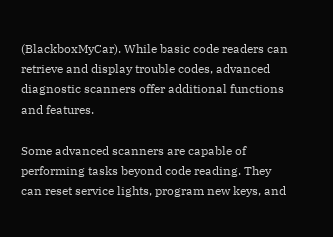(BlackboxMyCar). While basic code readers can retrieve and display trouble codes, advanced diagnostic scanners offer additional functions and features.

Some advanced scanners are capable of performing tasks beyond code reading. They can reset service lights, program new keys, and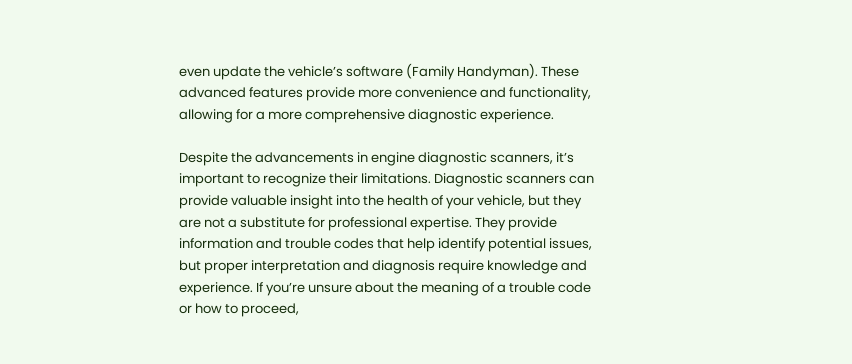even update the vehicle’s software (Family Handyman). These advanced features provide more convenience and functionality, allowing for a more comprehensive diagnostic experience.

Despite the advancements in engine diagnostic scanners, it’s important to recognize their limitations. Diagnostic scanners can provide valuable insight into the health of your vehicle, but they are not a substitute for professional expertise. They provide information and trouble codes that help identify potential issues, but proper interpretation and diagnosis require knowledge and experience. If you’re unsure about the meaning of a trouble code or how to proceed,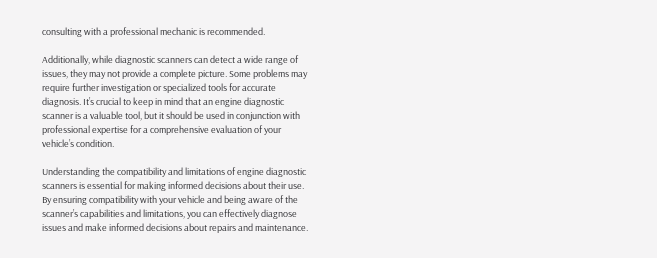consulting with a professional mechanic is recommended.

Additionally, while diagnostic scanners can detect a wide range of issues, they may not provide a complete picture. Some problems may require further investigation or specialized tools for accurate diagnosis. It’s crucial to keep in mind that an engine diagnostic scanner is a valuable tool, but it should be used in conjunction with professional expertise for a comprehensive evaluation of your vehicle’s condition.

Understanding the compatibility and limitations of engine diagnostic scanners is essential for making informed decisions about their use. By ensuring compatibility with your vehicle and being aware of the scanner’s capabilities and limitations, you can effectively diagnose issues and make informed decisions about repairs and maintenance.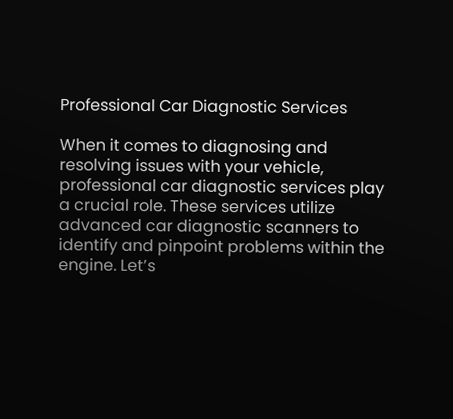Professional Car Diagnostic Services

When it comes to diagnosing and resolving issues with your vehicle, professional car diagnostic services play a crucial role. These services utilize advanced car diagnostic scanners to identify and pinpoint problems within the engine. Let’s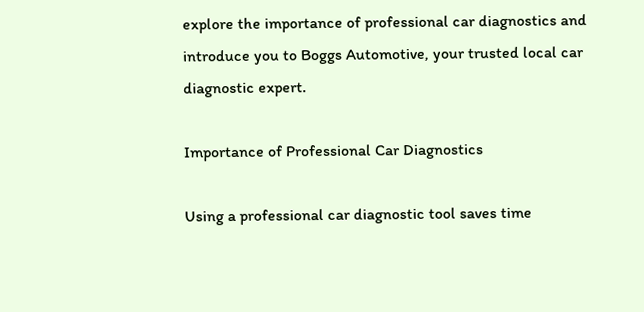explore the importance of professional car diagnostics and introduce you to Boggs Automotive, your trusted local car diagnostic expert.

Importance of Professional Car Diagnostics

Using a professional car diagnostic tool saves time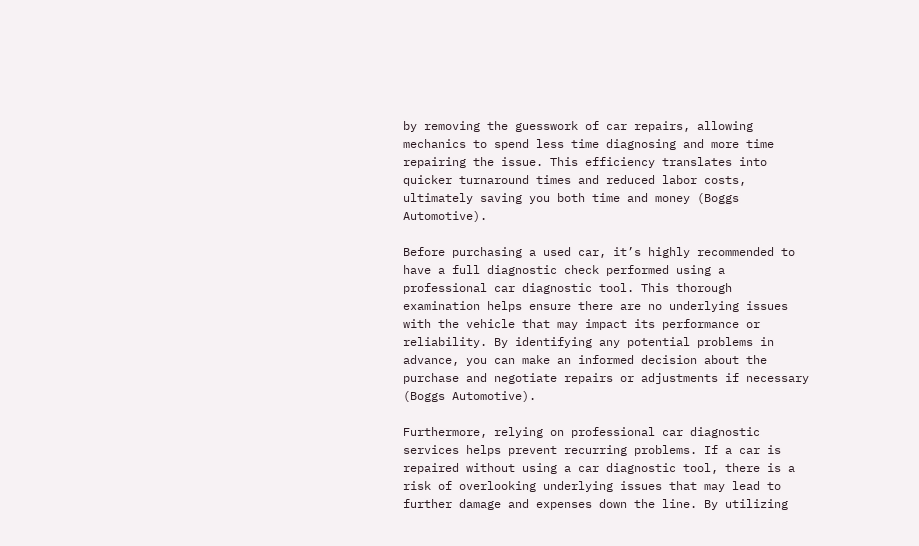by removing the guesswork of car repairs, allowing mechanics to spend less time diagnosing and more time repairing the issue. This efficiency translates into quicker turnaround times and reduced labor costs, ultimately saving you both time and money (Boggs Automotive).

Before purchasing a used car, it’s highly recommended to have a full diagnostic check performed using a professional car diagnostic tool. This thorough examination helps ensure there are no underlying issues with the vehicle that may impact its performance or reliability. By identifying any potential problems in advance, you can make an informed decision about the purchase and negotiate repairs or adjustments if necessary (Boggs Automotive).

Furthermore, relying on professional car diagnostic services helps prevent recurring problems. If a car is repaired without using a car diagnostic tool, there is a risk of overlooking underlying issues that may lead to further damage and expenses down the line. By utilizing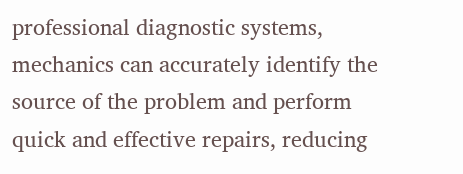professional diagnostic systems, mechanics can accurately identify the source of the problem and perform quick and effective repairs, reducing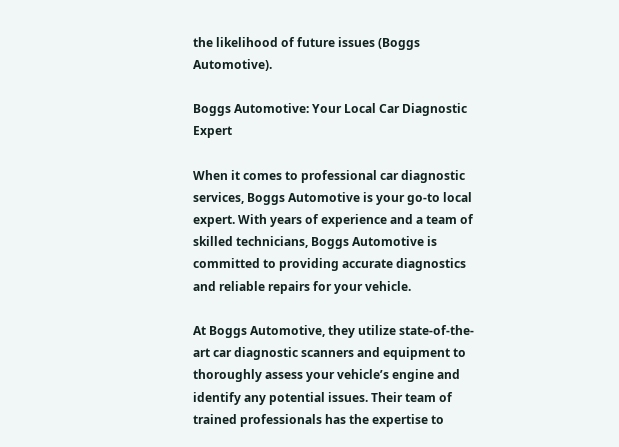the likelihood of future issues (Boggs Automotive).

Boggs Automotive: Your Local Car Diagnostic Expert

When it comes to professional car diagnostic services, Boggs Automotive is your go-to local expert. With years of experience and a team of skilled technicians, Boggs Automotive is committed to providing accurate diagnostics and reliable repairs for your vehicle.

At Boggs Automotive, they utilize state-of-the-art car diagnostic scanners and equipment to thoroughly assess your vehicle’s engine and identify any potential issues. Their team of trained professionals has the expertise to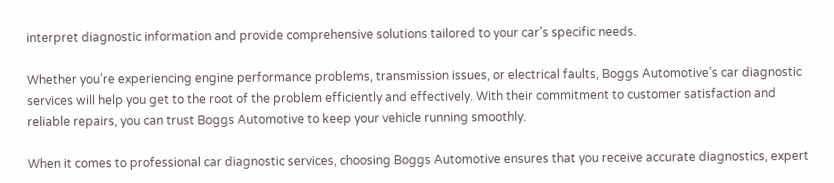interpret diagnostic information and provide comprehensive solutions tailored to your car’s specific needs.

Whether you’re experiencing engine performance problems, transmission issues, or electrical faults, Boggs Automotive’s car diagnostic services will help you get to the root of the problem efficiently and effectively. With their commitment to customer satisfaction and reliable repairs, you can trust Boggs Automotive to keep your vehicle running smoothly.

When it comes to professional car diagnostic services, choosing Boggs Automotive ensures that you receive accurate diagnostics, expert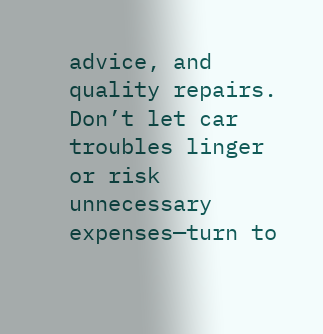advice, and quality repairs. Don’t let car troubles linger or risk unnecessary expenses—turn to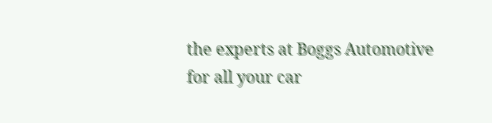the experts at Boggs Automotive for all your car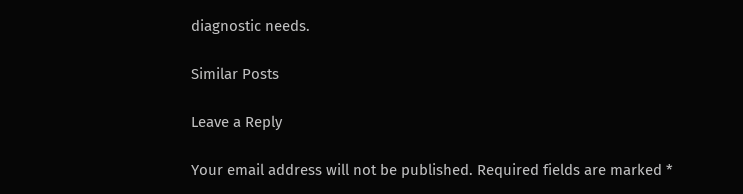diagnostic needs.

Similar Posts

Leave a Reply

Your email address will not be published. Required fields are marked *